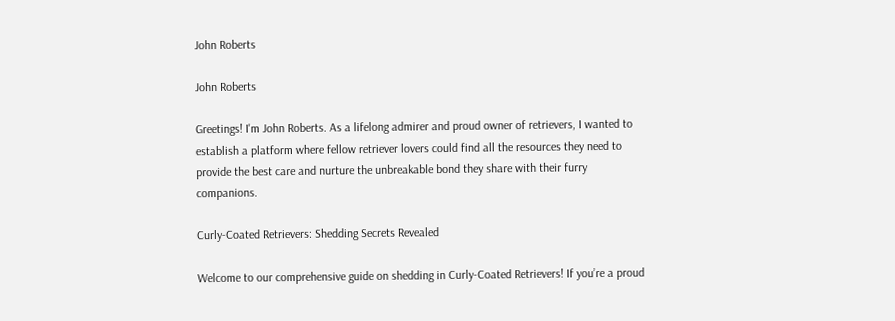John Roberts

John Roberts

Greetings! I'm John Roberts. As a lifelong admirer and proud owner of retrievers, I wanted to establish a platform where fellow retriever lovers could find all the resources they need to provide the best care and nurture the unbreakable bond they share with their furry companions.

Curly-Coated Retrievers: Shedding Secrets Revealed

Welcome to our comprehensive guide on shedding in Curly-Coated Retrievers! If you’re a proud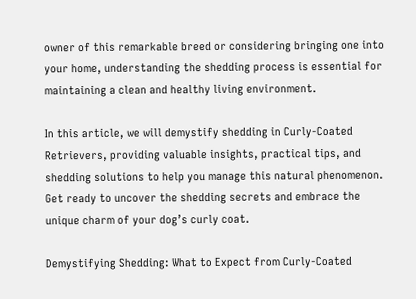owner of this remarkable breed or considering bringing one into your home, understanding the shedding process is essential for maintaining a clean and healthy living environment.

In this article, we will demystify shedding in Curly-Coated Retrievers, providing valuable insights, practical tips, and shedding solutions to help you manage this natural phenomenon. Get ready to uncover the shedding secrets and embrace the unique charm of your dog’s curly coat.

Demystifying Shedding: What to Expect from Curly-Coated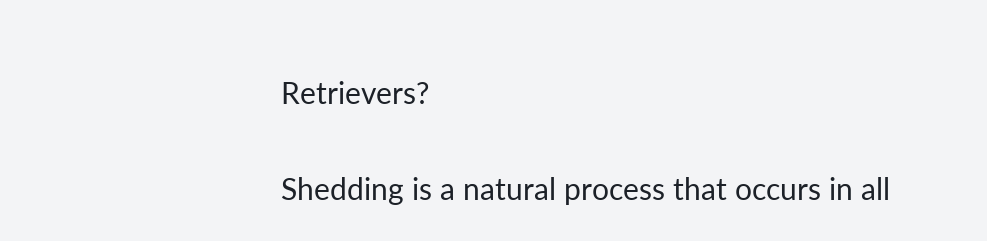Retrievers?

Shedding is a natural process that occurs in all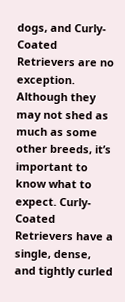dogs, and Curly-Coated Retrievers are no exception. Although they may not shed as much as some other breeds, it’s important to know what to expect. Curly-Coated Retrievers have a single, dense, and tightly curled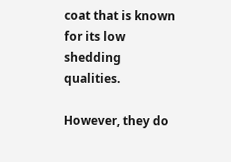coat that is known for its low shedding qualities.

However, they do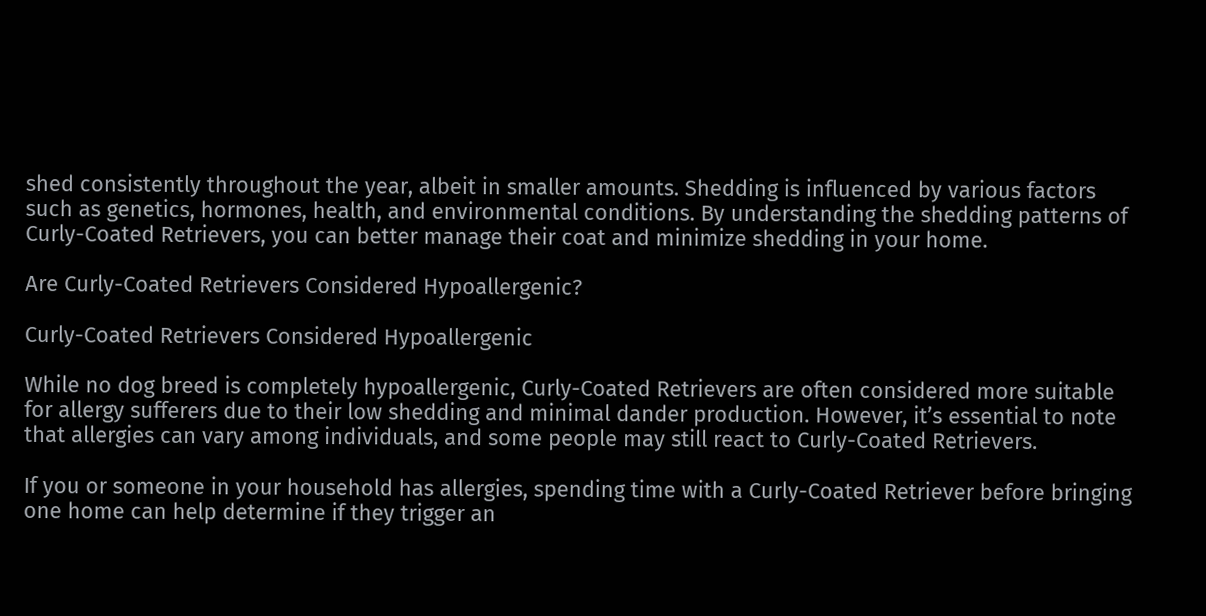shed consistently throughout the year, albeit in smaller amounts. Shedding is influenced by various factors such as genetics, hormones, health, and environmental conditions. By understanding the shedding patterns of Curly-Coated Retrievers, you can better manage their coat and minimize shedding in your home.

Are Curly-Coated Retrievers Considered Hypoallergenic?

Curly-Coated Retrievers Considered Hypoallergenic

While no dog breed is completely hypoallergenic, Curly-Coated Retrievers are often considered more suitable for allergy sufferers due to their low shedding and minimal dander production. However, it’s essential to note that allergies can vary among individuals, and some people may still react to Curly-Coated Retrievers.

If you or someone in your household has allergies, spending time with a Curly-Coated Retriever before bringing one home can help determine if they trigger an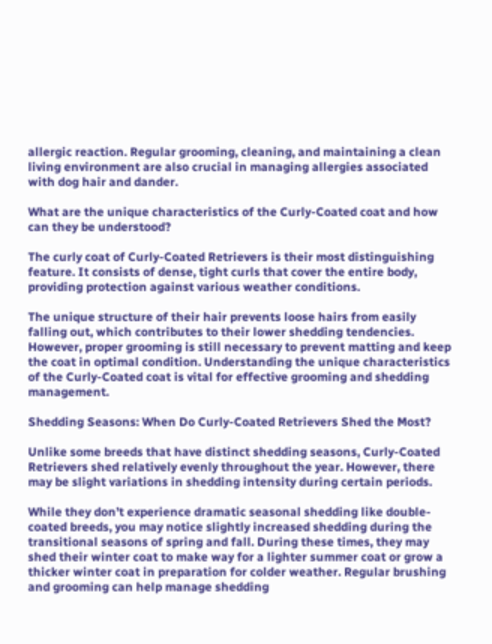allergic reaction. Regular grooming, cleaning, and maintaining a clean living environment are also crucial in managing allergies associated with dog hair and dander.

What are the unique characteristics of the Curly-Coated coat and how can they be understood?

The curly coat of Curly-Coated Retrievers is their most distinguishing feature. It consists of dense, tight curls that cover the entire body, providing protection against various weather conditions.

The unique structure of their hair prevents loose hairs from easily falling out, which contributes to their lower shedding tendencies. However, proper grooming is still necessary to prevent matting and keep the coat in optimal condition. Understanding the unique characteristics of the Curly-Coated coat is vital for effective grooming and shedding management.

Shedding Seasons: When Do Curly-Coated Retrievers Shed the Most?

Unlike some breeds that have distinct shedding seasons, Curly-Coated Retrievers shed relatively evenly throughout the year. However, there may be slight variations in shedding intensity during certain periods.

While they don’t experience dramatic seasonal shedding like double-coated breeds, you may notice slightly increased shedding during the transitional seasons of spring and fall. During these times, they may shed their winter coat to make way for a lighter summer coat or grow a thicker winter coat in preparation for colder weather. Regular brushing and grooming can help manage shedding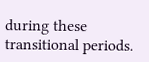during these transitional periods.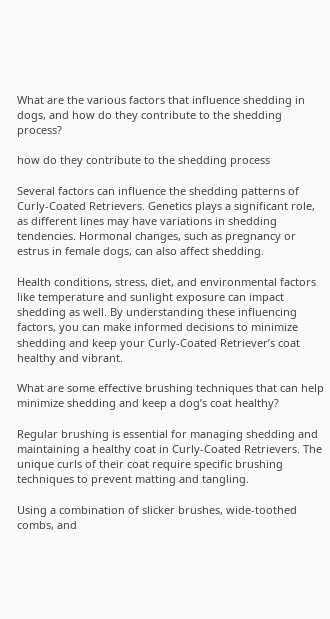What are the various factors that influence shedding in dogs, and how do they contribute to the shedding process?

how do they contribute to the shedding process

Several factors can influence the shedding patterns of Curly-Coated Retrievers. Genetics plays a significant role, as different lines may have variations in shedding tendencies. Hormonal changes, such as pregnancy or estrus in female dogs, can also affect shedding.

Health conditions, stress, diet, and environmental factors like temperature and sunlight exposure can impact shedding as well. By understanding these influencing factors, you can make informed decisions to minimize shedding and keep your Curly-Coated Retriever’s coat healthy and vibrant.

What are some effective brushing techniques that can help minimize shedding and keep a dog’s coat healthy?

Regular brushing is essential for managing shedding and maintaining a healthy coat in Curly-Coated Retrievers. The unique curls of their coat require specific brushing techniques to prevent matting and tangling.

Using a combination of slicker brushes, wide-toothed combs, and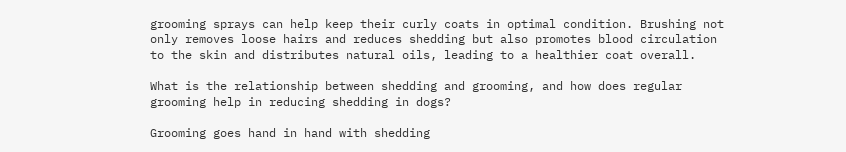grooming sprays can help keep their curly coats in optimal condition. Brushing not only removes loose hairs and reduces shedding but also promotes blood circulation to the skin and distributes natural oils, leading to a healthier coat overall.

What is the relationship between shedding and grooming, and how does regular grooming help in reducing shedding in dogs?

Grooming goes hand in hand with shedding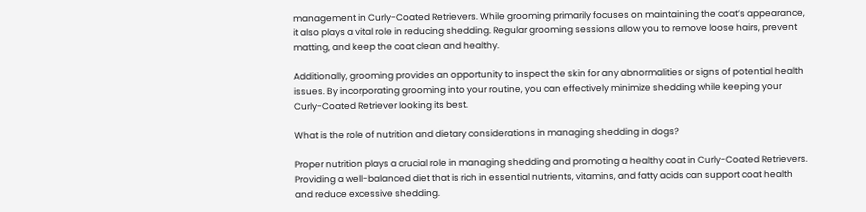management in Curly-Coated Retrievers. While grooming primarily focuses on maintaining the coat’s appearance, it also plays a vital role in reducing shedding. Regular grooming sessions allow you to remove loose hairs, prevent matting, and keep the coat clean and healthy.

Additionally, grooming provides an opportunity to inspect the skin for any abnormalities or signs of potential health issues. By incorporating grooming into your routine, you can effectively minimize shedding while keeping your Curly-Coated Retriever looking its best.

What is the role of nutrition and dietary considerations in managing shedding in dogs?

Proper nutrition plays a crucial role in managing shedding and promoting a healthy coat in Curly-Coated Retrievers. Providing a well-balanced diet that is rich in essential nutrients, vitamins, and fatty acids can support coat health and reduce excessive shedding.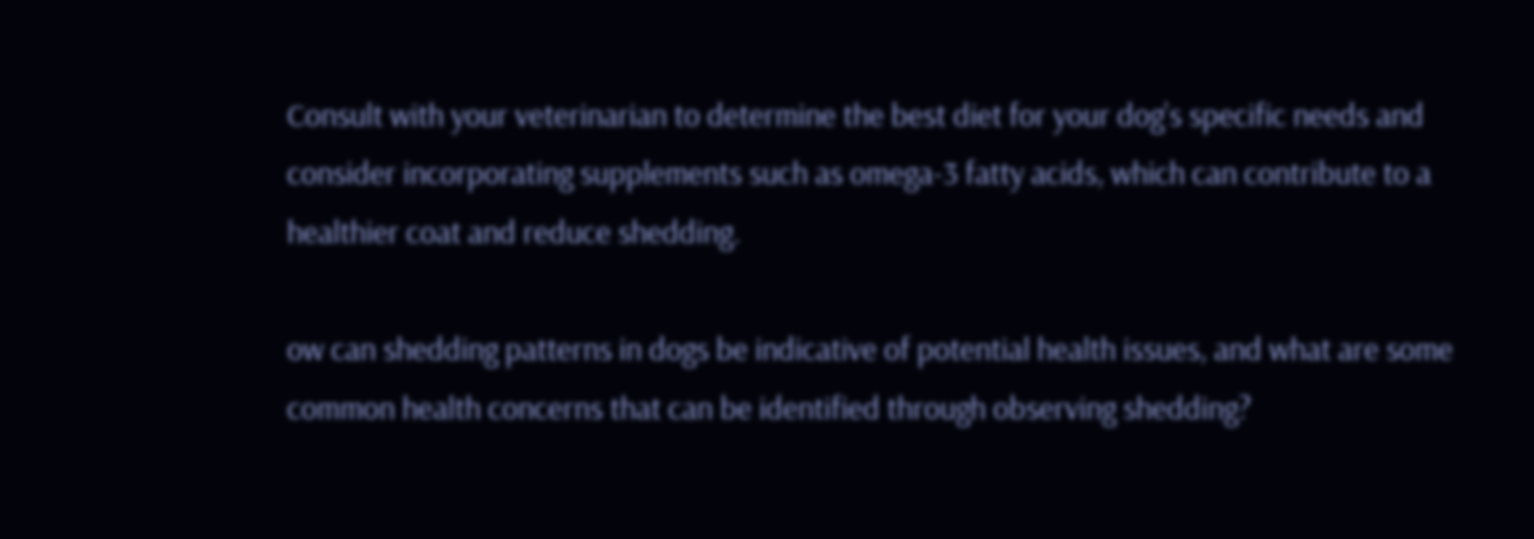Consult with your veterinarian to determine the best diet for your dog’s specific needs and consider incorporating supplements such as omega-3 fatty acids, which can contribute to a healthier coat and reduce shedding.

ow can shedding patterns in dogs be indicative of potential health issues, and what are some common health concerns that can be identified through observing shedding?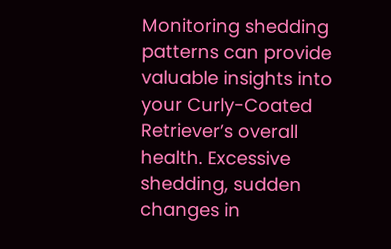Monitoring shedding patterns can provide valuable insights into your Curly-Coated Retriever’s overall health. Excessive shedding, sudden changes in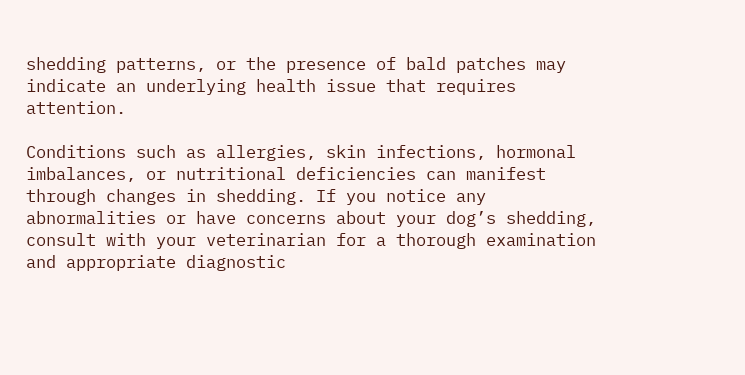shedding patterns, or the presence of bald patches may indicate an underlying health issue that requires attention.

Conditions such as allergies, skin infections, hormonal imbalances, or nutritional deficiencies can manifest through changes in shedding. If you notice any abnormalities or have concerns about your dog’s shedding, consult with your veterinarian for a thorough examination and appropriate diagnostic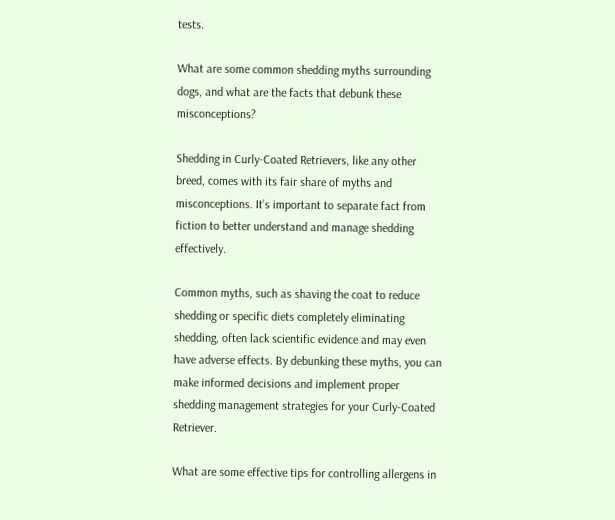tests.

What are some common shedding myths surrounding dogs, and what are the facts that debunk these misconceptions?

Shedding in Curly-Coated Retrievers, like any other breed, comes with its fair share of myths and misconceptions. It’s important to separate fact from fiction to better understand and manage shedding effectively.

Common myths, such as shaving the coat to reduce shedding or specific diets completely eliminating shedding, often lack scientific evidence and may even have adverse effects. By debunking these myths, you can make informed decisions and implement proper shedding management strategies for your Curly-Coated Retriever.

What are some effective tips for controlling allergens in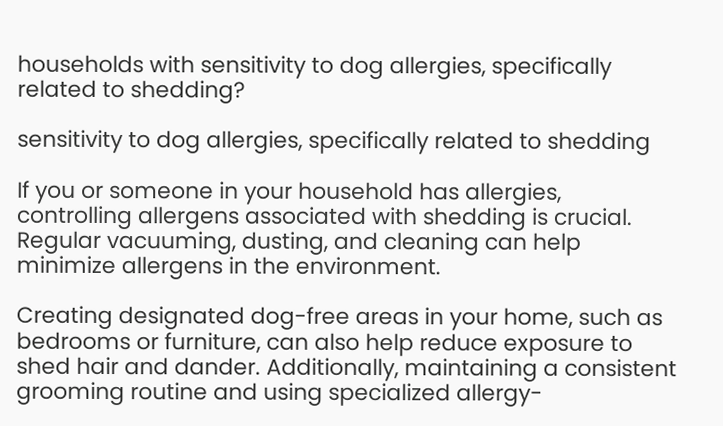households with sensitivity to dog allergies, specifically related to shedding?

sensitivity to dog allergies, specifically related to shedding

If you or someone in your household has allergies, controlling allergens associated with shedding is crucial. Regular vacuuming, dusting, and cleaning can help minimize allergens in the environment.

Creating designated dog-free areas in your home, such as bedrooms or furniture, can also help reduce exposure to shed hair and dander. Additionally, maintaining a consistent grooming routine and using specialized allergy-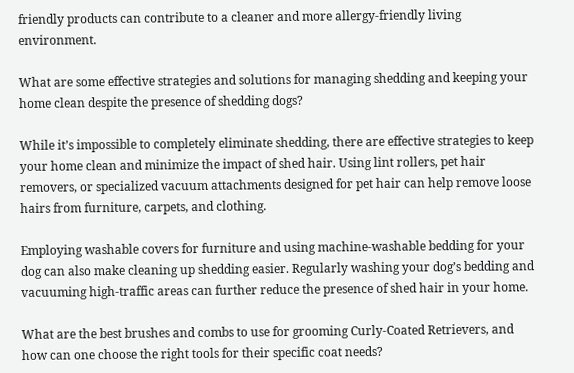friendly products can contribute to a cleaner and more allergy-friendly living environment.

What are some effective strategies and solutions for managing shedding and keeping your home clean despite the presence of shedding dogs?

While it’s impossible to completely eliminate shedding, there are effective strategies to keep your home clean and minimize the impact of shed hair. Using lint rollers, pet hair removers, or specialized vacuum attachments designed for pet hair can help remove loose hairs from furniture, carpets, and clothing.

Employing washable covers for furniture and using machine-washable bedding for your dog can also make cleaning up shedding easier. Regularly washing your dog’s bedding and vacuuming high-traffic areas can further reduce the presence of shed hair in your home.

What are the best brushes and combs to use for grooming Curly-Coated Retrievers, and how can one choose the right tools for their specific coat needs?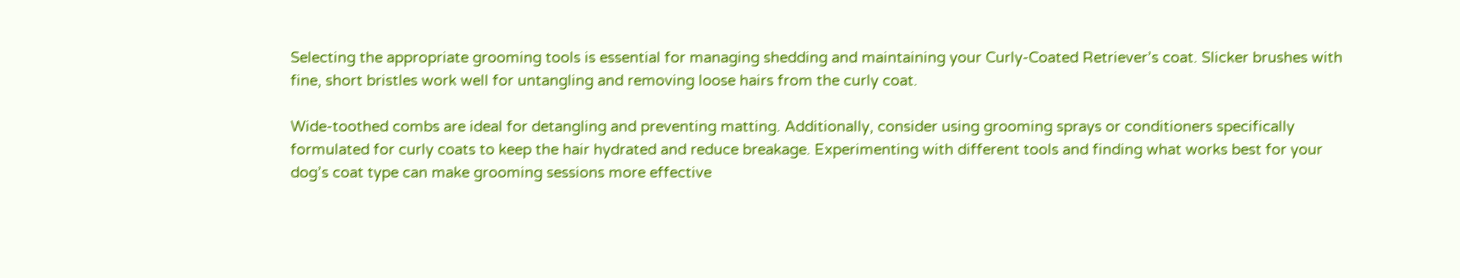Selecting the appropriate grooming tools is essential for managing shedding and maintaining your Curly-Coated Retriever’s coat. Slicker brushes with fine, short bristles work well for untangling and removing loose hairs from the curly coat.

Wide-toothed combs are ideal for detangling and preventing matting. Additionally, consider using grooming sprays or conditioners specifically formulated for curly coats to keep the hair hydrated and reduce breakage. Experimenting with different tools and finding what works best for your dog’s coat type can make grooming sessions more effective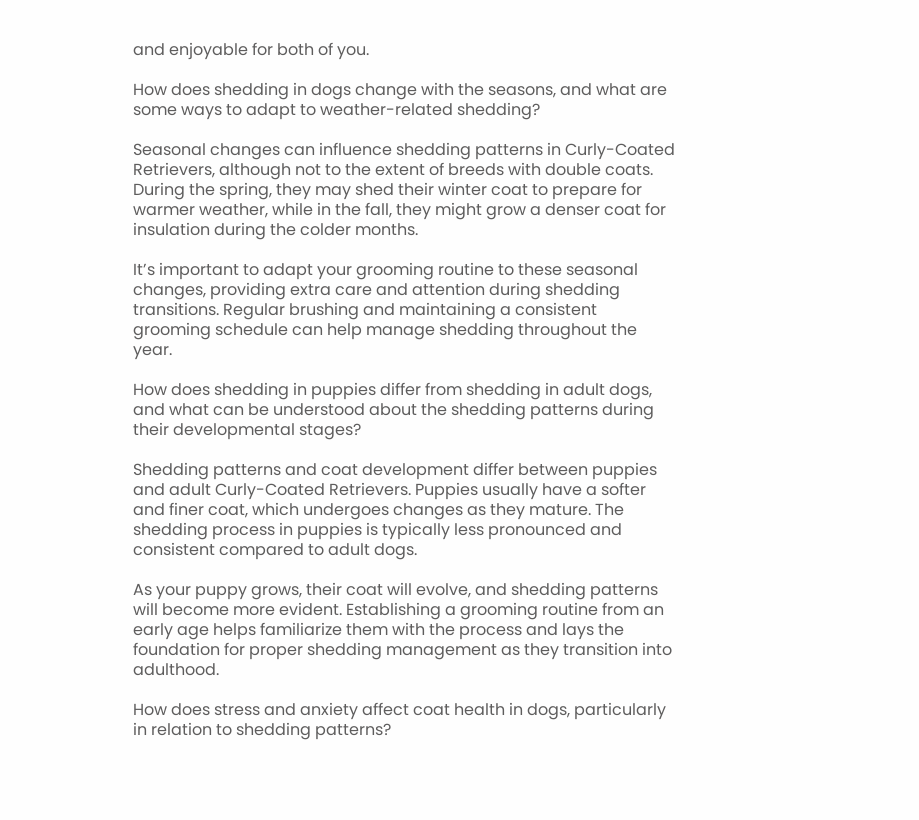and enjoyable for both of you.

How does shedding in dogs change with the seasons, and what are some ways to adapt to weather-related shedding?

Seasonal changes can influence shedding patterns in Curly-Coated Retrievers, although not to the extent of breeds with double coats. During the spring, they may shed their winter coat to prepare for warmer weather, while in the fall, they might grow a denser coat for insulation during the colder months.

It’s important to adapt your grooming routine to these seasonal changes, providing extra care and attention during shedding transitions. Regular brushing and maintaining a consistent grooming schedule can help manage shedding throughout the year.

How does shedding in puppies differ from shedding in adult dogs, and what can be understood about the shedding patterns during their developmental stages?

Shedding patterns and coat development differ between puppies and adult Curly-Coated Retrievers. Puppies usually have a softer and finer coat, which undergoes changes as they mature. The shedding process in puppies is typically less pronounced and consistent compared to adult dogs.

As your puppy grows, their coat will evolve, and shedding patterns will become more evident. Establishing a grooming routine from an early age helps familiarize them with the process and lays the foundation for proper shedding management as they transition into adulthood.

How does stress and anxiety affect coat health in dogs, particularly in relation to shedding patterns?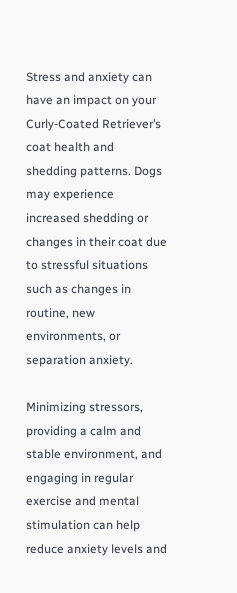Stress and anxiety can have an impact on your Curly-Coated Retriever’s coat health and shedding patterns. Dogs may experience increased shedding or changes in their coat due to stressful situations such as changes in routine, new environments, or separation anxiety.

Minimizing stressors, providing a calm and stable environment, and engaging in regular exercise and mental stimulation can help reduce anxiety levels and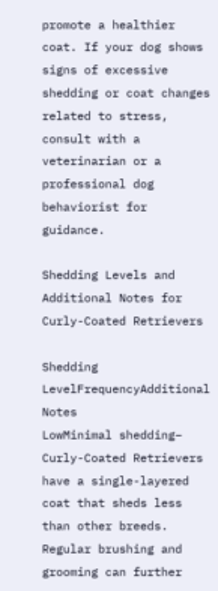promote a healthier coat. If your dog shows signs of excessive shedding or coat changes related to stress, consult with a veterinarian or a professional dog behaviorist for guidance.

Shedding Levels and Additional Notes for Curly-Coated Retrievers

Shedding LevelFrequencyAdditional Notes
LowMinimal shedding– Curly-Coated Retrievers have a single-layered coat that sheds less than other breeds. Regular brushing and grooming can further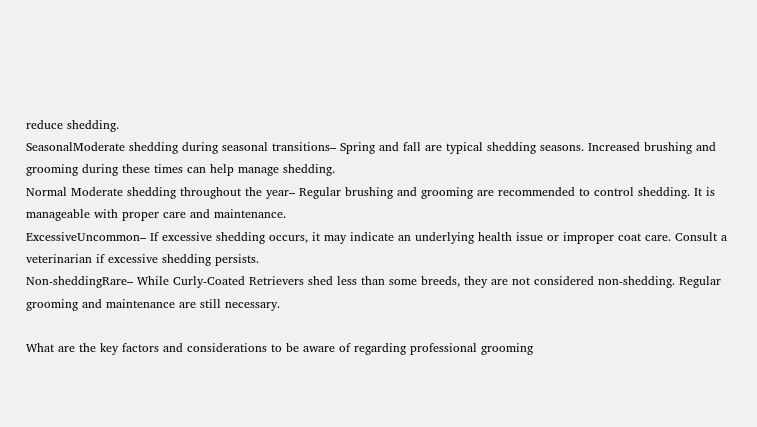reduce shedding.
SeasonalModerate shedding during seasonal transitions– Spring and fall are typical shedding seasons. Increased brushing and grooming during these times can help manage shedding.
Normal Moderate shedding throughout the year– Regular brushing and grooming are recommended to control shedding. It is manageable with proper care and maintenance.
ExcessiveUncommon– If excessive shedding occurs, it may indicate an underlying health issue or improper coat care. Consult a veterinarian if excessive shedding persists.
Non-sheddingRare– While Curly-Coated Retrievers shed less than some breeds, they are not considered non-shedding. Regular grooming and maintenance are still necessary.

What are the key factors and considerations to be aware of regarding professional grooming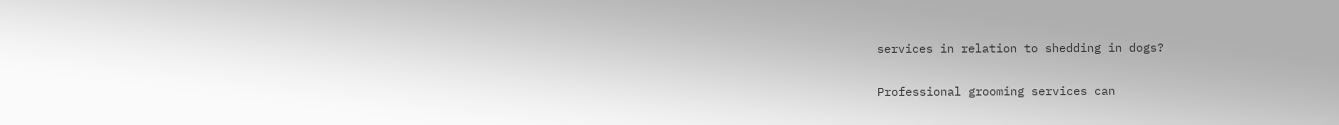services in relation to shedding in dogs?

Professional grooming services can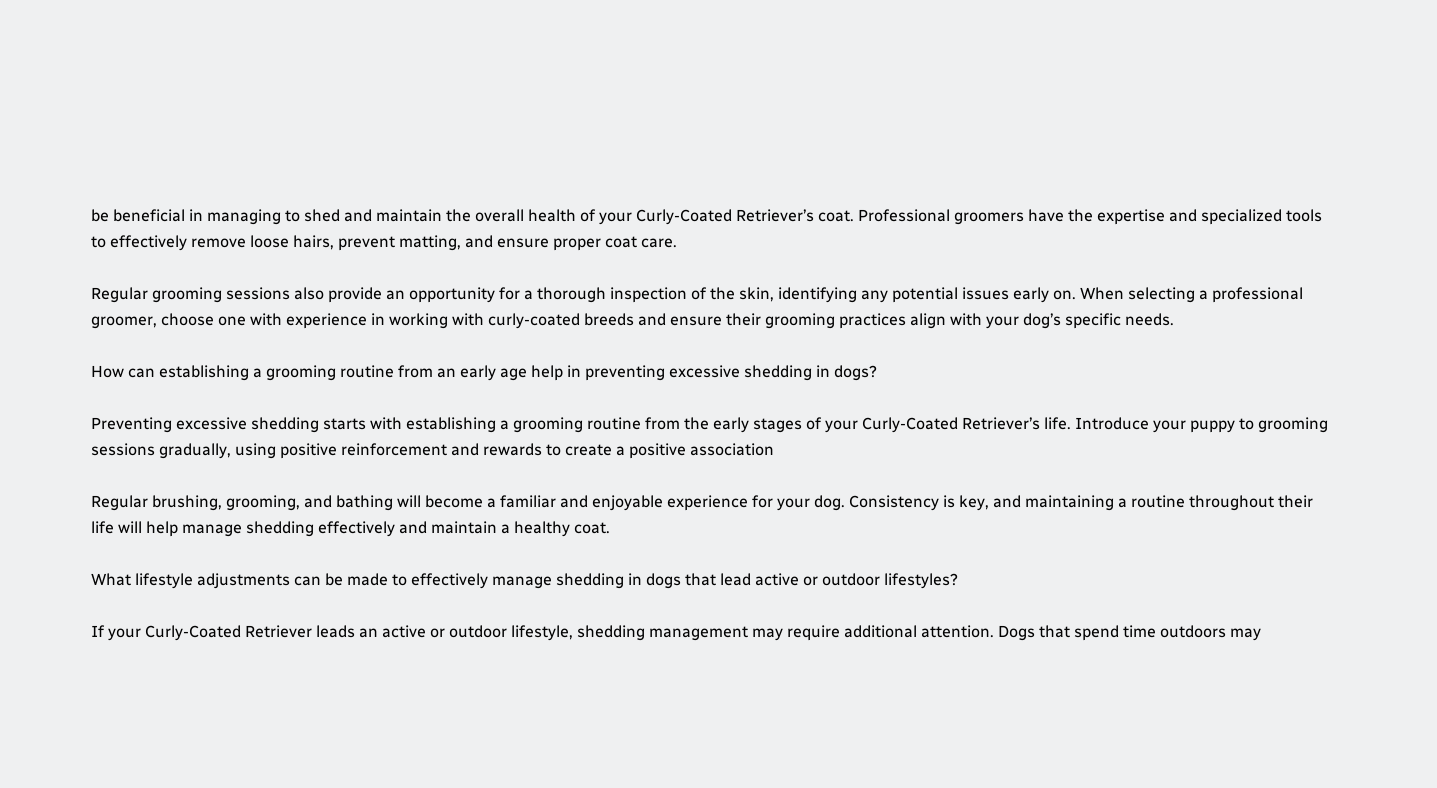be beneficial in managing to shed and maintain the overall health of your Curly-Coated Retriever’s coat. Professional groomers have the expertise and specialized tools to effectively remove loose hairs, prevent matting, and ensure proper coat care.

Regular grooming sessions also provide an opportunity for a thorough inspection of the skin, identifying any potential issues early on. When selecting a professional groomer, choose one with experience in working with curly-coated breeds and ensure their grooming practices align with your dog’s specific needs.

How can establishing a grooming routine from an early age help in preventing excessive shedding in dogs?

Preventing excessive shedding starts with establishing a grooming routine from the early stages of your Curly-Coated Retriever’s life. Introduce your puppy to grooming sessions gradually, using positive reinforcement and rewards to create a positive association

Regular brushing, grooming, and bathing will become a familiar and enjoyable experience for your dog. Consistency is key, and maintaining a routine throughout their life will help manage shedding effectively and maintain a healthy coat.

What lifestyle adjustments can be made to effectively manage shedding in dogs that lead active or outdoor lifestyles?

If your Curly-Coated Retriever leads an active or outdoor lifestyle, shedding management may require additional attention. Dogs that spend time outdoors may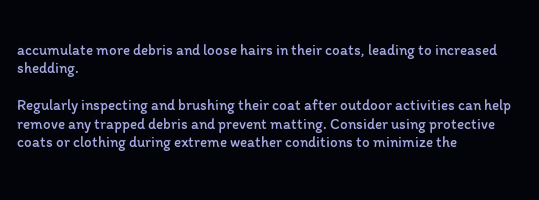accumulate more debris and loose hairs in their coats, leading to increased shedding.

Regularly inspecting and brushing their coat after outdoor activities can help remove any trapped debris and prevent matting. Consider using protective coats or clothing during extreme weather conditions to minimize the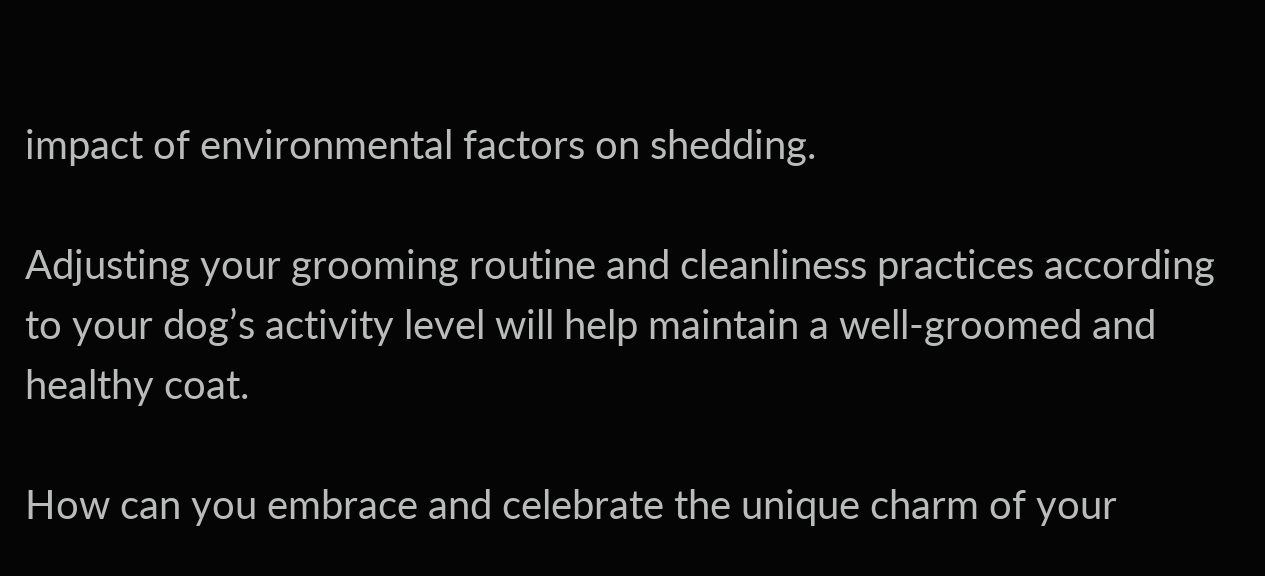impact of environmental factors on shedding.

Adjusting your grooming routine and cleanliness practices according to your dog’s activity level will help maintain a well-groomed and healthy coat.

How can you embrace and celebrate the unique charm of your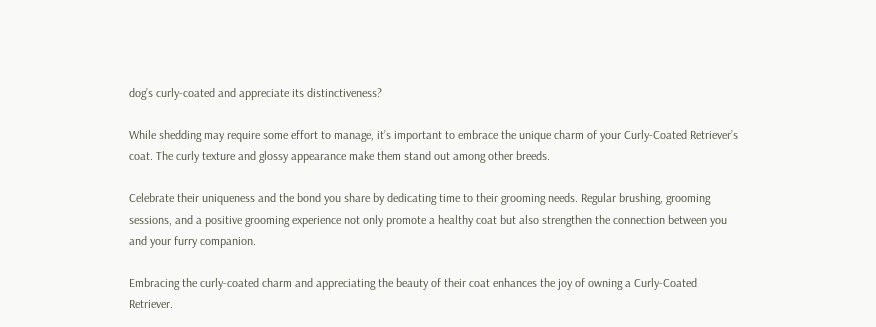dog’s curly-coated and appreciate its distinctiveness?

While shedding may require some effort to manage, it’s important to embrace the unique charm of your Curly-Coated Retriever’s coat. The curly texture and glossy appearance make them stand out among other breeds.

Celebrate their uniqueness and the bond you share by dedicating time to their grooming needs. Regular brushing, grooming sessions, and a positive grooming experience not only promote a healthy coat but also strengthen the connection between you and your furry companion.

Embracing the curly-coated charm and appreciating the beauty of their coat enhances the joy of owning a Curly-Coated Retriever.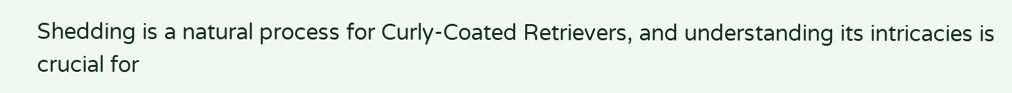Shedding is a natural process for Curly-Coated Retrievers, and understanding its intricacies is crucial for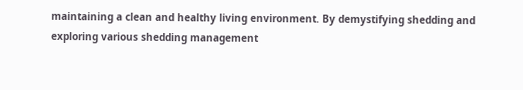maintaining a clean and healthy living environment. By demystifying shedding and exploring various shedding management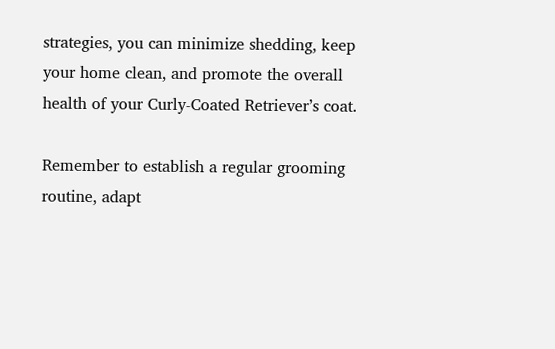strategies, you can minimize shedding, keep your home clean, and promote the overall health of your Curly-Coated Retriever’s coat.

Remember to establish a regular grooming routine, adapt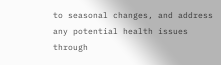to seasonal changes, and address any potential health issues through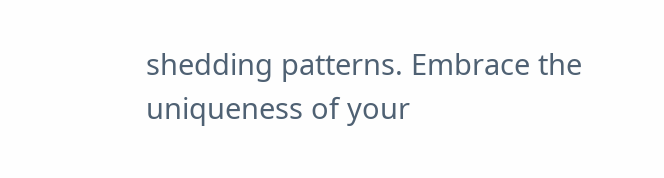shedding patterns. Embrace the uniqueness of your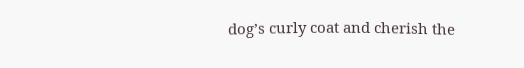dog’s curly coat and cherish the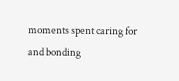moments spent caring for and bonding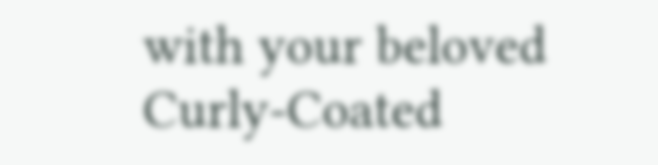with your beloved Curly-Coated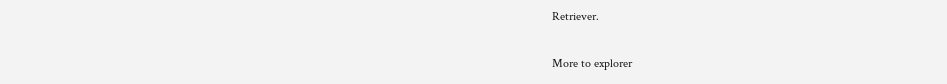Retriever.

More to explorer